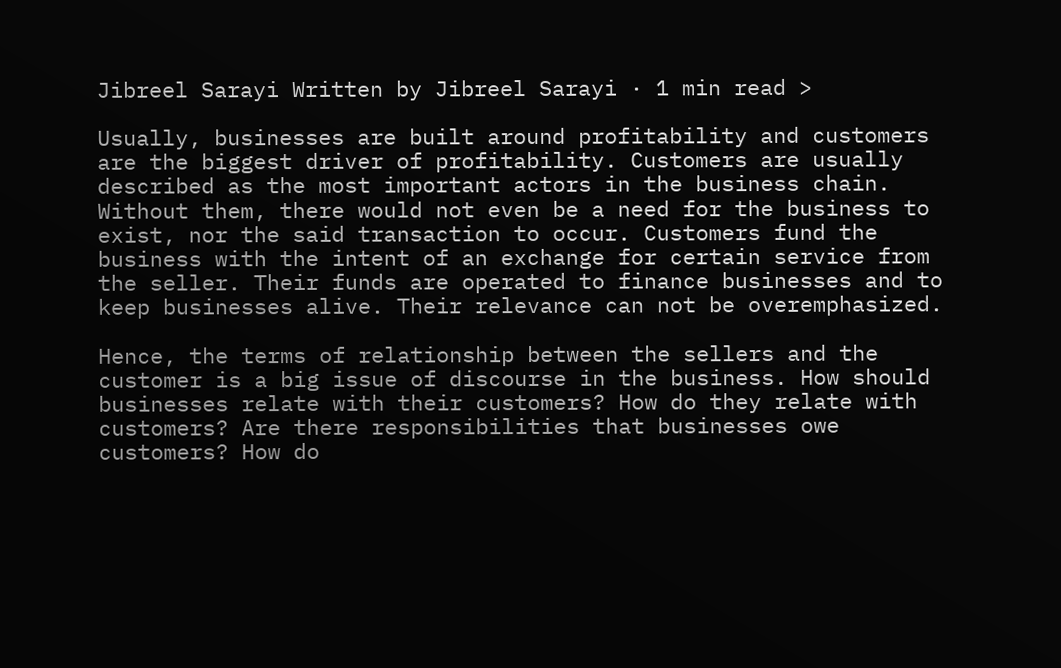Jibreel Sarayi Written by Jibreel Sarayi · 1 min read >

Usually, businesses are built around profitability and customers are the biggest driver of profitability. Customers are usually described as the most important actors in the business chain. Without them, there would not even be a need for the business to exist, nor the said transaction to occur. Customers fund the business with the intent of an exchange for certain service from the seller. Their funds are operated to finance businesses and to keep businesses alive. Their relevance can not be overemphasized.

Hence, the terms of relationship between the sellers and the customer is a big issue of discourse in the business. How should businesses relate with their customers? How do they relate with customers? Are there responsibilities that businesses owe customers? How do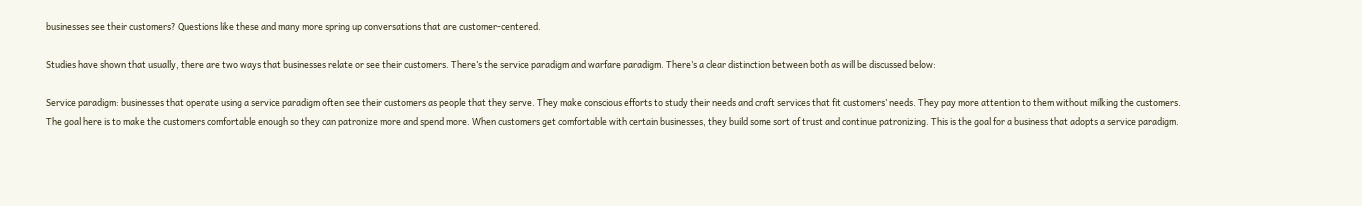businesses see their customers? Questions like these and many more spring up conversations that are customer-centered.

Studies have shown that usually, there are two ways that businesses relate or see their customers. There’s the service paradigm and warfare paradigm. There’s a clear distinction between both as will be discussed below:

Service paradigm: businesses that operate using a service paradigm often see their customers as people that they serve. They make conscious efforts to study their needs and craft services that fit customers’ needs. They pay more attention to them without milking the customers. The goal here is to make the customers comfortable enough so they can patronize more and spend more. When customers get comfortable with certain businesses, they build some sort of trust and continue patronizing. This is the goal for a business that adopts a service paradigm.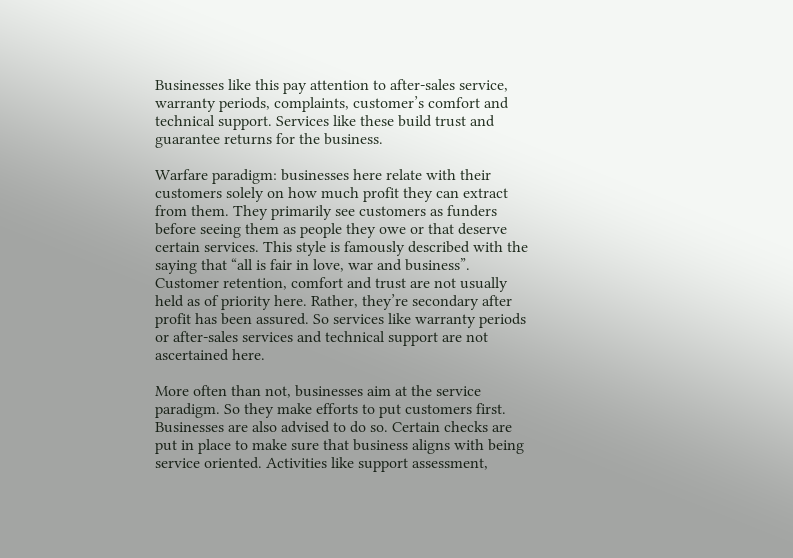Businesses like this pay attention to after-sales service, warranty periods, complaints, customer’s comfort and technical support. Services like these build trust and guarantee returns for the business.

Warfare paradigm: businesses here relate with their customers solely on how much profit they can extract from them. They primarily see customers as funders before seeing them as people they owe or that deserve certain services. This style is famously described with the saying that “all is fair in love, war and business”. Customer retention, comfort and trust are not usually held as of priority here. Rather, they’re secondary after profit has been assured. So services like warranty periods or after-sales services and technical support are not ascertained here.

More often than not, businesses aim at the service paradigm. So they make efforts to put customers first. Businesses are also advised to do so. Certain checks are put in place to make sure that business aligns with being service oriented. Activities like support assessment,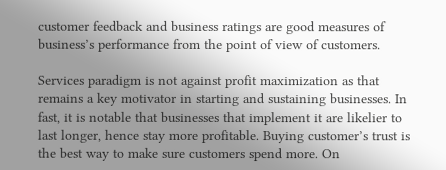customer feedback and business ratings are good measures of business’s performance from the point of view of customers.

Services paradigm is not against profit maximization as that remains a key motivator in starting and sustaining businesses. In fast, it is notable that businesses that implement it are likelier to last longer, hence stay more profitable. Buying customer’s trust is the best way to make sure customers spend more. On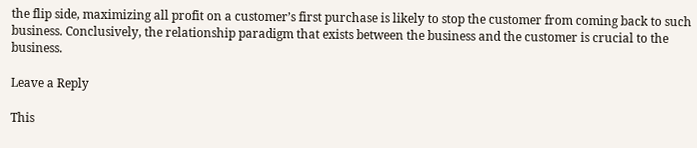the flip side, maximizing all profit on a customer’s first purchase is likely to stop the customer from coming back to such business. Conclusively, the relationship paradigm that exists between the business and the customer is crucial to the business.

Leave a Reply

This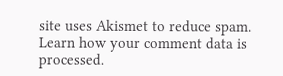site uses Akismet to reduce spam. Learn how your comment data is processed.